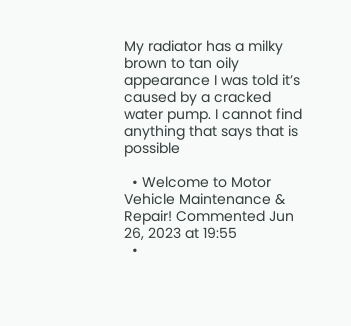My radiator has a milky brown to tan oily appearance I was told it’s caused by a cracked water pump. I cannot find anything that says that is possible

  • Welcome to Motor Vehicle Maintenance & Repair! Commented Jun 26, 2023 at 19:55
  •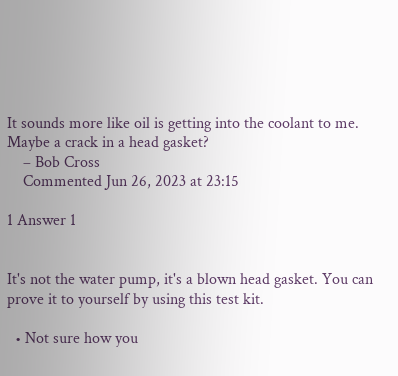It sounds more like oil is getting into the coolant to me. Maybe a crack in a head gasket?
    – Bob Cross
    Commented Jun 26, 2023 at 23:15

1 Answer 1


It's not the water pump, it's a blown head gasket. You can prove it to yourself by using this test kit.

  • Not sure how you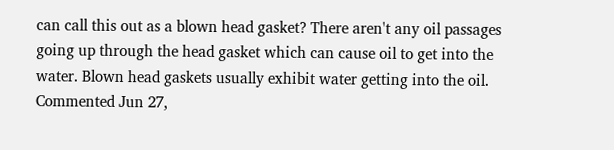can call this out as a blown head gasket? There aren't any oil passages going up through the head gasket which can cause oil to get into the water. Blown head gaskets usually exhibit water getting into the oil. Commented Jun 27,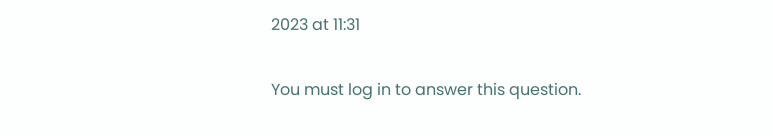2023 at 11:31

You must log in to answer this question.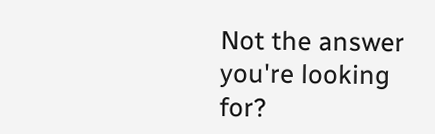Not the answer you're looking for?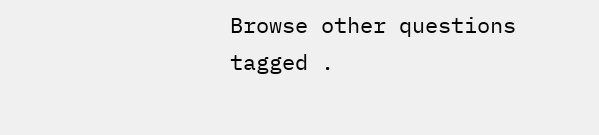Browse other questions tagged .